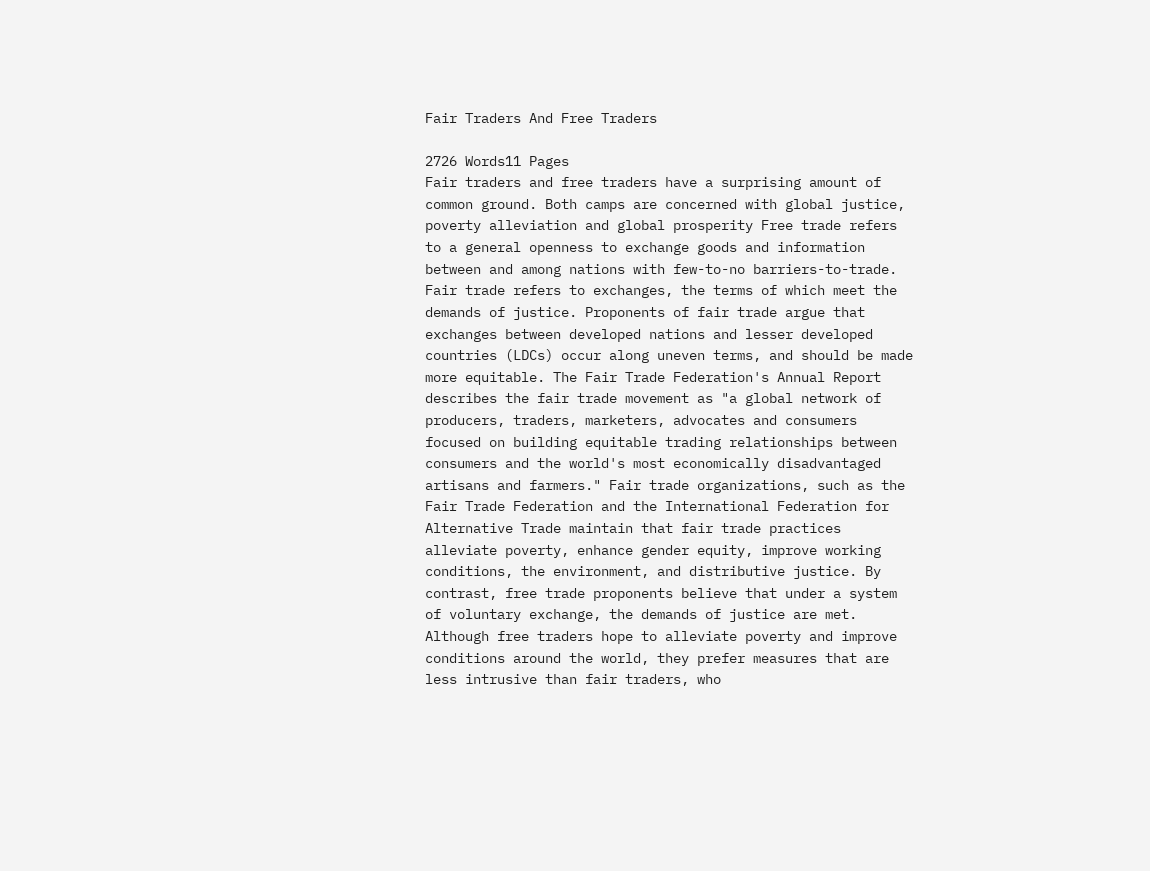Fair Traders And Free Traders

2726 Words11 Pages
Fair traders and free traders have a surprising amount of common ground. Both camps are concerned with global justice, poverty alleviation and global prosperity Free trade refers to a general openness to exchange goods and information between and among nations with few-to-no barriers-to-trade. Fair trade refers to exchanges, the terms of which meet the demands of justice. Proponents of fair trade argue that exchanges between developed nations and lesser developed countries (LDCs) occur along uneven terms, and should be made more equitable. The Fair Trade Federation's Annual Report describes the fair trade movement as "a global network of producers, traders, marketers, advocates and consumers focused on building equitable trading relationships between consumers and the world's most economically disadvantaged artisans and farmers." Fair trade organizations, such as the Fair Trade Federation and the International Federation for Alternative Trade maintain that fair trade practices alleviate poverty, enhance gender equity, improve working conditions, the environment, and distributive justice. By contrast, free trade proponents believe that under a system of voluntary exchange, the demands of justice are met. Although free traders hope to alleviate poverty and improve conditions around the world, they prefer measures that are less intrusive than fair traders, who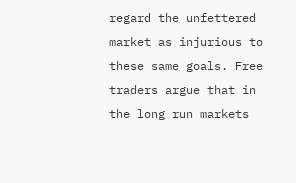regard the unfettered market as injurious to these same goals. Free traders argue that in the long run markets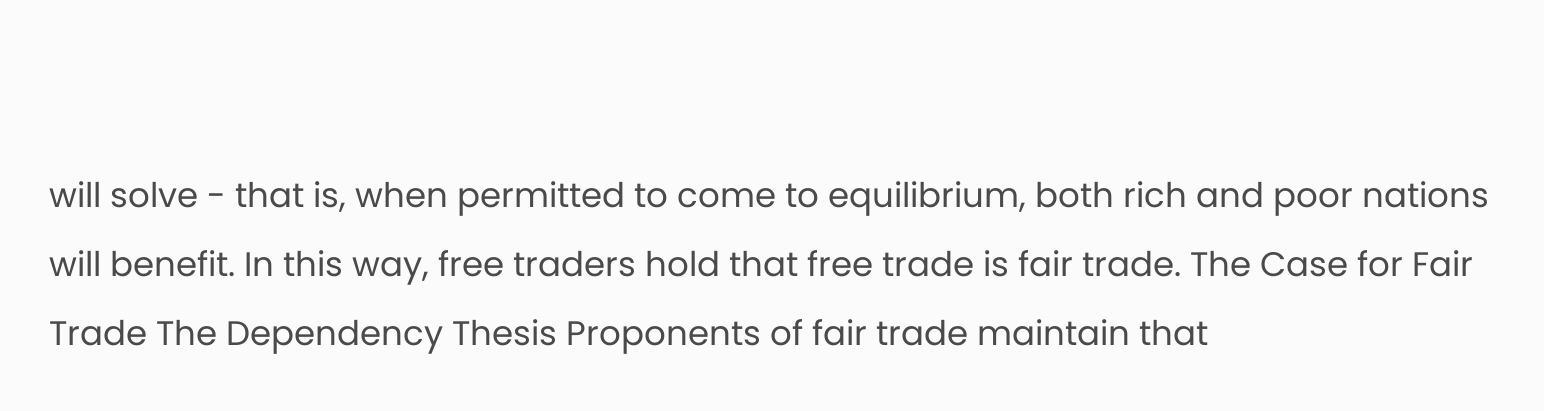will solve - that is, when permitted to come to equilibrium, both rich and poor nations will benefit. In this way, free traders hold that free trade is fair trade. The Case for Fair Trade The Dependency Thesis Proponents of fair trade maintain that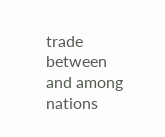trade between and among nations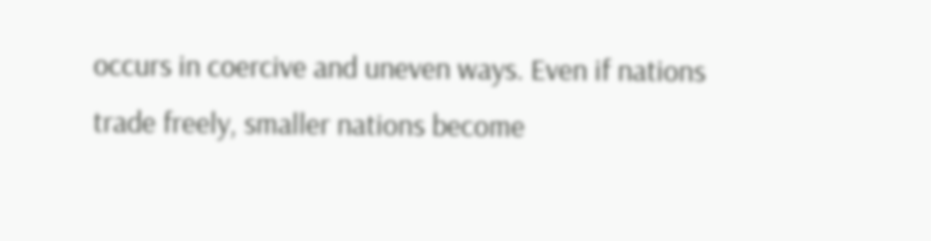occurs in coercive and uneven ways. Even if nations trade freely, smaller nations become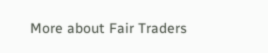More about Fair Traders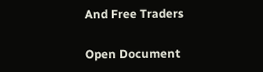And Free Traders

Open Document